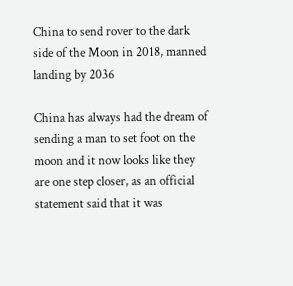China to send rover to the dark side of the Moon in 2018, manned landing by 2036

China has always had the dream of sending a man to set foot on the moon and it now looks like they are one step closer, as an official statement said that it was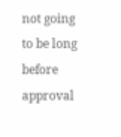not going to be long before approval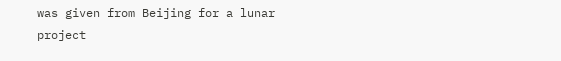was given from Beijing for a lunar project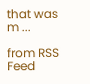that was m ...

from RSS Feed